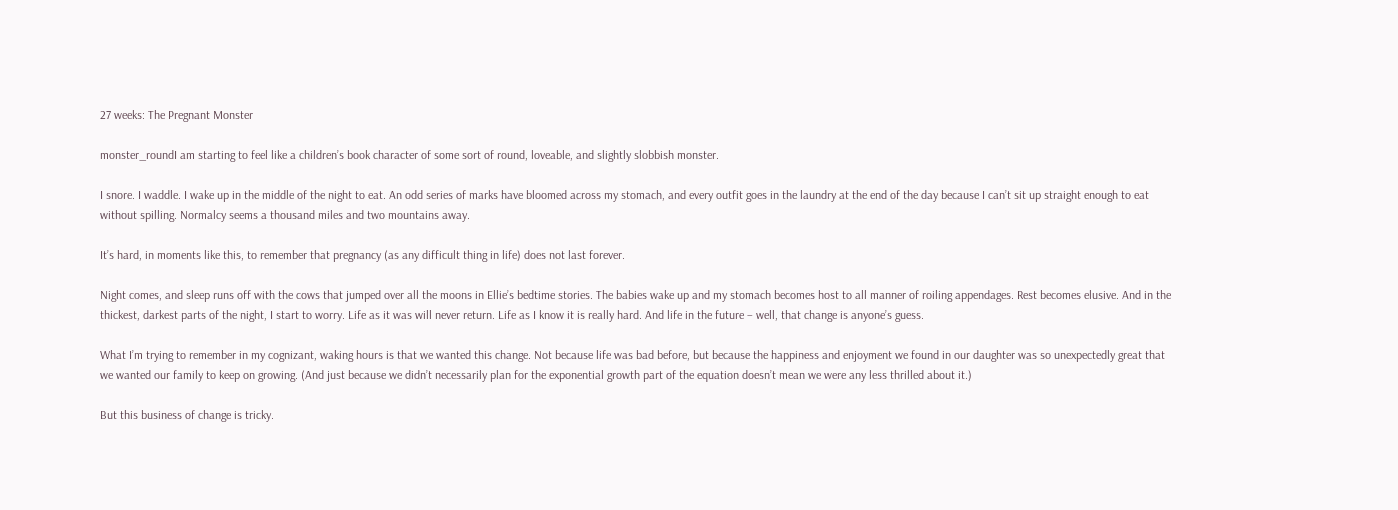27 weeks: The Pregnant Monster

monster_roundI am starting to feel like a children’s book character of some sort of round, loveable, and slightly slobbish monster.

I snore. I waddle. I wake up in the middle of the night to eat. An odd series of marks have bloomed across my stomach, and every outfit goes in the laundry at the end of the day because I can’t sit up straight enough to eat without spilling. Normalcy seems a thousand miles and two mountains away.

It’s hard, in moments like this, to remember that pregnancy (as any difficult thing in life) does not last forever.

Night comes, and sleep runs off with the cows that jumped over all the moons in Ellie’s bedtime stories. The babies wake up and my stomach becomes host to all manner of roiling appendages. Rest becomes elusive. And in the thickest, darkest parts of the night, I start to worry. Life as it was will never return. Life as I know it is really hard. And life in the future – well, that change is anyone’s guess.

What I’m trying to remember in my cognizant, waking hours is that we wanted this change. Not because life was bad before, but because the happiness and enjoyment we found in our daughter was so unexpectedly great that we wanted our family to keep on growing. (And just because we didn’t necessarily plan for the exponential growth part of the equation doesn’t mean we were any less thrilled about it.)

But this business of change is tricky.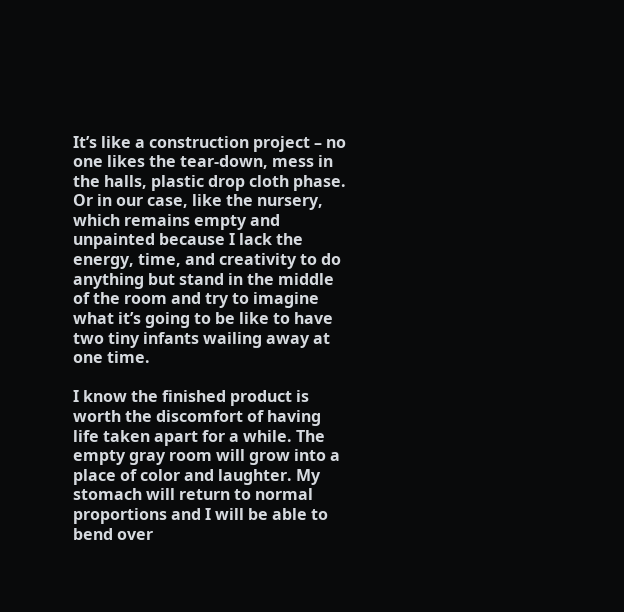It’s like a construction project – no one likes the tear-down, mess in the halls, plastic drop cloth phase. Or in our case, like the nursery, which remains empty and unpainted because I lack the energy, time, and creativity to do anything but stand in the middle of the room and try to imagine what it’s going to be like to have two tiny infants wailing away at one time.

I know the finished product is worth the discomfort of having life taken apart for a while. The empty gray room will grow into a place of color and laughter. My stomach will return to normal proportions and I will be able to bend over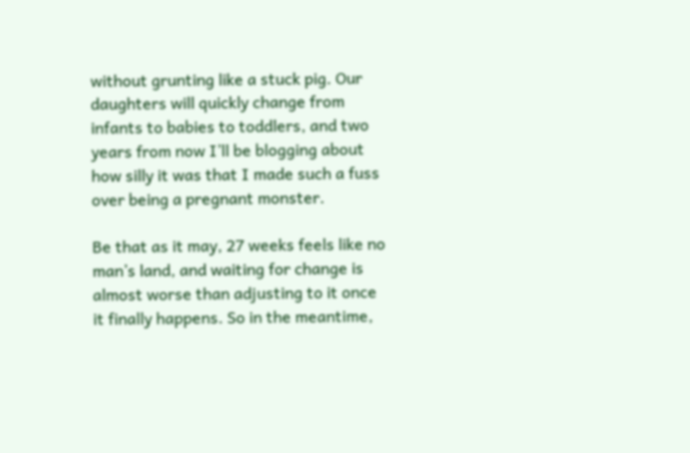without grunting like a stuck pig. Our daughters will quickly change from infants to babies to toddlers, and two years from now I’ll be blogging about how silly it was that I made such a fuss over being a pregnant monster.

Be that as it may, 27 weeks feels like no man’s land, and waiting for change is almost worse than adjusting to it once it finally happens. So in the meantime,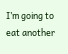I’m going to eat another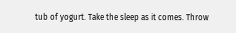tub of yogurt. Take the sleep as it comes. Throw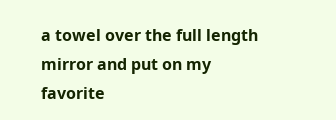a towel over the full length mirror and put on my favorite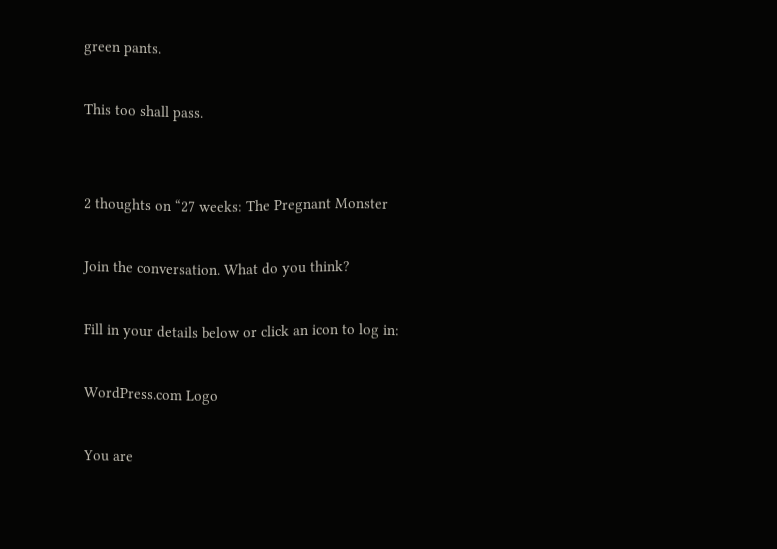green pants.

This too shall pass.


2 thoughts on “27 weeks: The Pregnant Monster

Join the conversation. What do you think?

Fill in your details below or click an icon to log in:

WordPress.com Logo

You are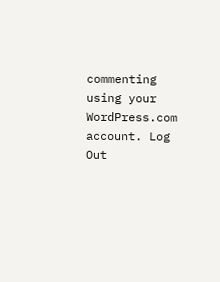commenting using your WordPress.com account. Log Out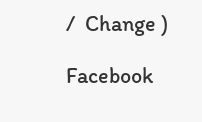/  Change )

Facebook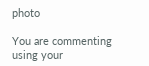photo

You are commenting using your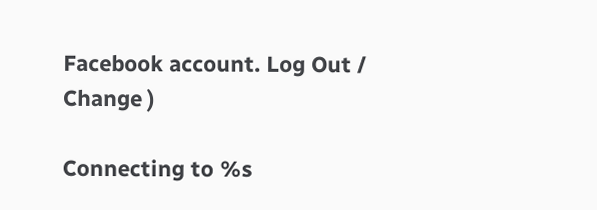Facebook account. Log Out /  Change )

Connecting to %s